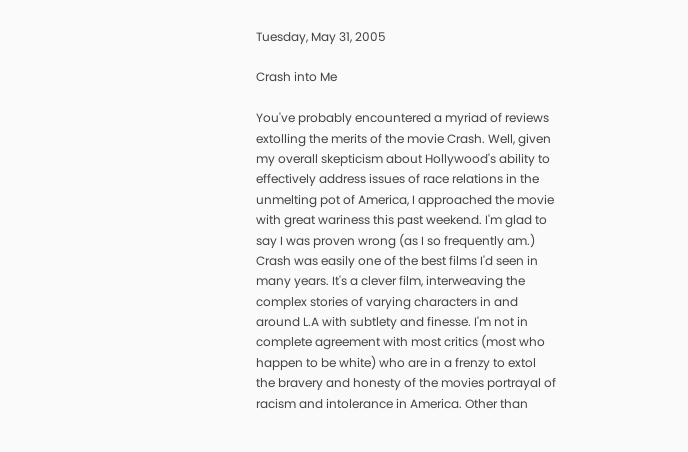Tuesday, May 31, 2005

Crash into Me

You've probably encountered a myriad of reviews extolling the merits of the movie Crash. Well, given my overall skepticism about Hollywood's ability to effectively address issues of race relations in the unmelting pot of America, I approached the movie with great wariness this past weekend. I'm glad to say I was proven wrong (as I so frequently am.) Crash was easily one of the best films I'd seen in many years. It's a clever film, interweaving the complex stories of varying characters in and around L.A with subtlety and finesse. I'm not in complete agreement with most critics (most who happen to be white) who are in a frenzy to extol the bravery and honesty of the movies portrayal of racism and intolerance in America. Other than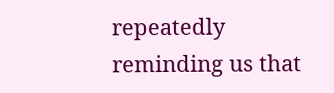repeatedly reminding us that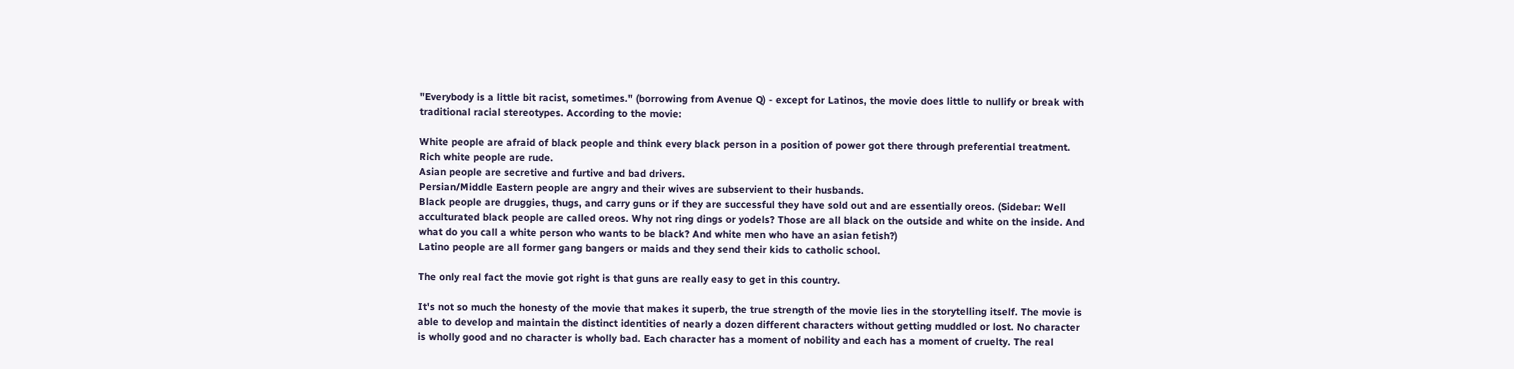"Everybody is a little bit racist, sometimes." (borrowing from Avenue Q) - except for Latinos, the movie does little to nullify or break with traditional racial stereotypes. According to the movie:

White people are afraid of black people and think every black person in a position of power got there through preferential treatment. Rich white people are rude.
Asian people are secretive and furtive and bad drivers.
Persian/Middle Eastern people are angry and their wives are subservient to their husbands.
Black people are druggies, thugs, and carry guns or if they are successful they have sold out and are essentially oreos. (Sidebar: Well acculturated black people are called oreos. Why not ring dings or yodels? Those are all black on the outside and white on the inside. And what do you call a white person who wants to be black? And white men who have an asian fetish?)
Latino people are all former gang bangers or maids and they send their kids to catholic school.

The only real fact the movie got right is that guns are really easy to get in this country.

It's not so much the honesty of the movie that makes it superb, the true strength of the movie lies in the storytelling itself. The movie is able to develop and maintain the distinct identities of nearly a dozen different characters without getting muddled or lost. No character is wholly good and no character is wholly bad. Each character has a moment of nobility and each has a moment of cruelty. The real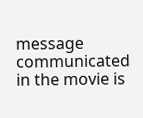message communicated in the movie is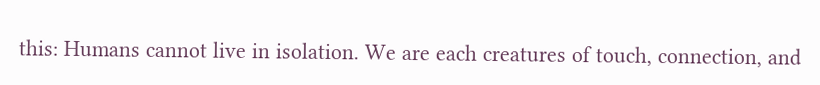this: Humans cannot live in isolation. We are each creatures of touch, connection, and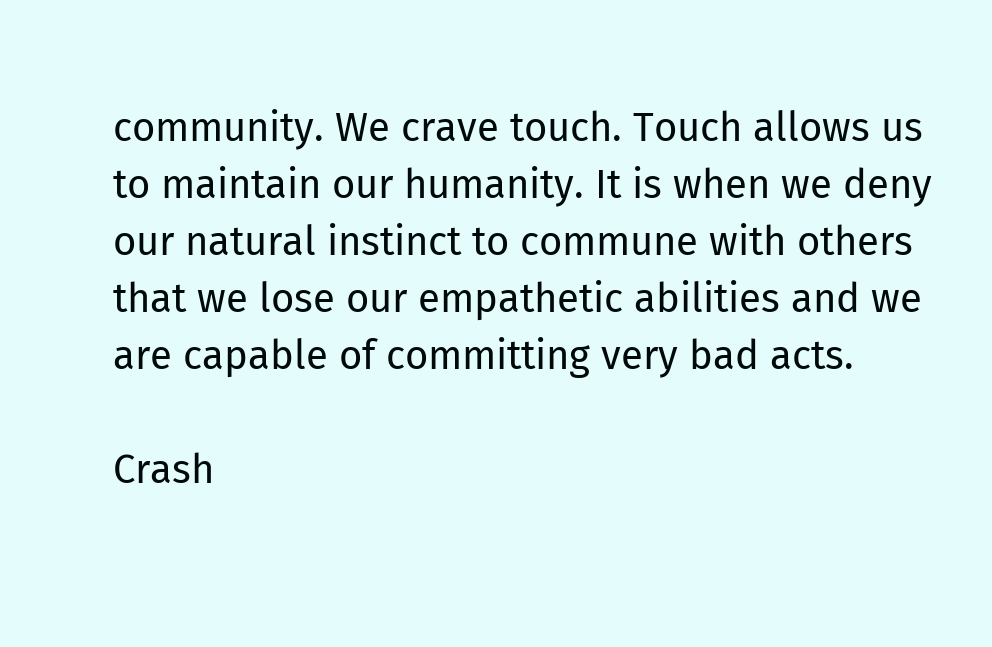community. We crave touch. Touch allows us to maintain our humanity. It is when we deny our natural instinct to commune with others that we lose our empathetic abilities and we are capable of committing very bad acts.

Crash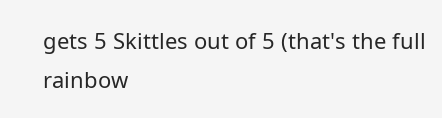gets 5 Skittles out of 5 (that's the full rainbow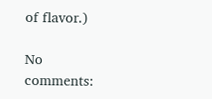of flavor.)

No comments: